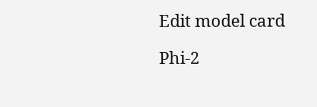Edit model card

Phi-2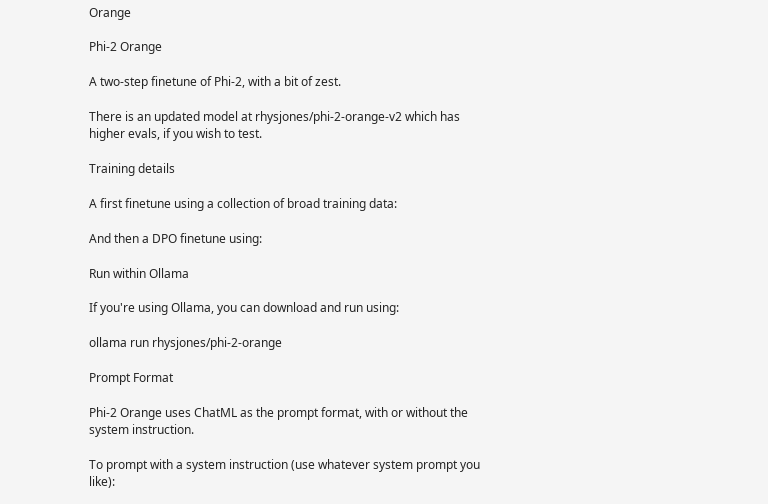Orange

Phi-2 Orange

A two-step finetune of Phi-2, with a bit of zest.

There is an updated model at rhysjones/phi-2-orange-v2 which has higher evals, if you wish to test.

Training details

A first finetune using a collection of broad training data:

And then a DPO finetune using:

Run within Ollama

If you're using Ollama, you can download and run using:

ollama run rhysjones/phi-2-orange

Prompt Format

Phi-2 Orange uses ChatML as the prompt format, with or without the system instruction.

To prompt with a system instruction (use whatever system prompt you like):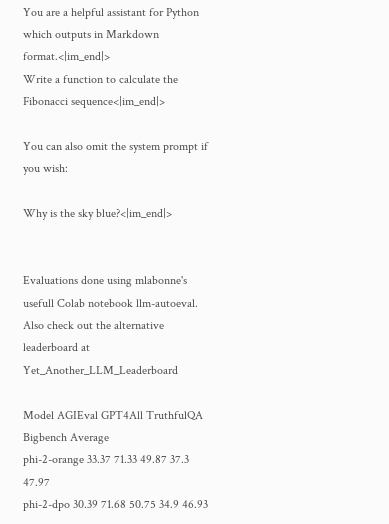You are a helpful assistant for Python which outputs in Markdown format.<|im_end|>
Write a function to calculate the Fibonacci sequence<|im_end|>

You can also omit the system prompt if you wish:

Why is the sky blue?<|im_end|>


Evaluations done using mlabonne's usefull Colab notebook llm-autoeval. Also check out the alternative leaderboard at Yet_Another_LLM_Leaderboard

Model AGIEval GPT4All TruthfulQA Bigbench Average
phi-2-orange 33.37 71.33 49.87 37.3 47.97
phi-2-dpo 30.39 71.68 50.75 34.9 46.93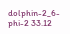dolphin-2_6-phi-2 33.12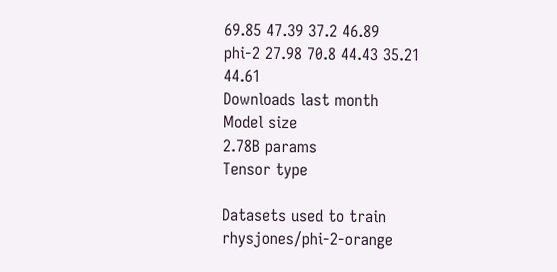69.85 47.39 37.2 46.89
phi-2 27.98 70.8 44.43 35.21 44.61
Downloads last month
Model size
2.78B params
Tensor type

Datasets used to train rhysjones/phi-2-orange